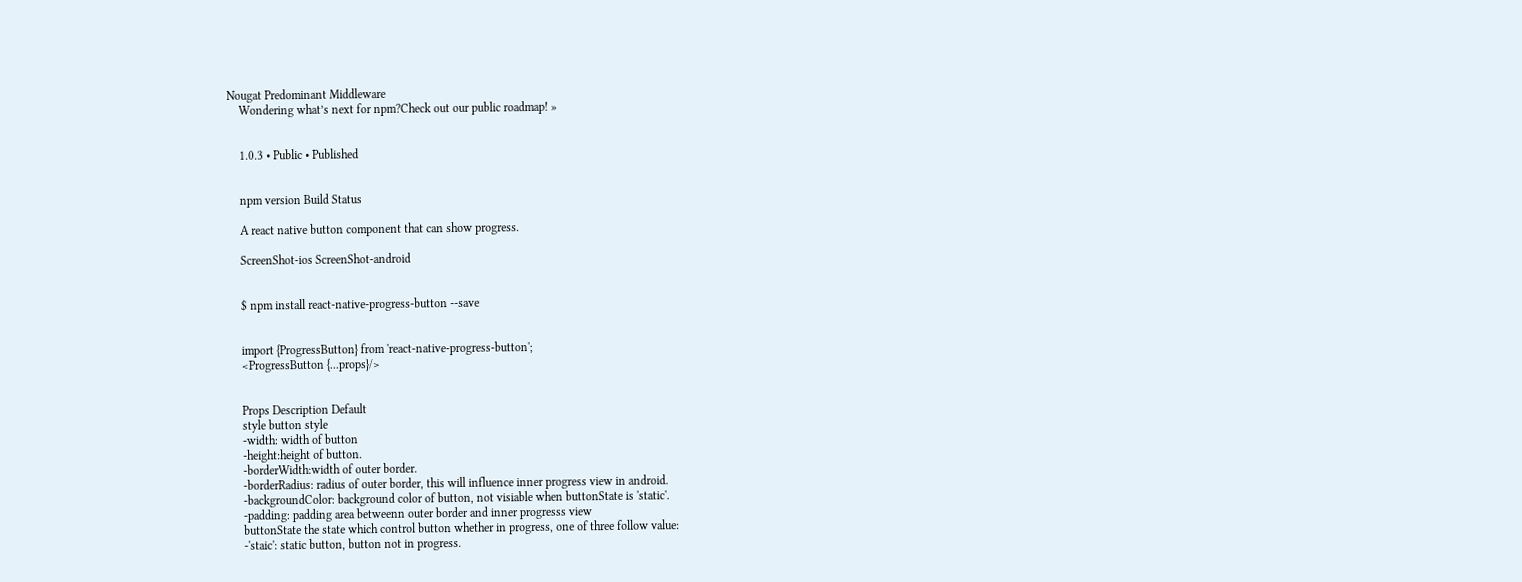Nougat Predominant Middleware
    Wondering what’s next for npm?Check out our public roadmap! »


    1.0.3 • Public • Published


    npm version Build Status

    A react native button component that can show progress.

    ScreenShot-ios ScreenShot-android


    $ npm install react-native-progress-button --save


    import {ProgressButton} from 'react-native-progress-button';
    <ProgressButton {...props}/>


    Props Description Default
    style button style
    -width: width of button
    -height:height of button.
    -borderWidth:width of outer border.
    -borderRadius: radius of outer border, this will influence inner progress view in android.
    -backgroundColor: background color of button, not visiable when buttonState is 'static'.
    -padding: padding area betweenn outer border and inner progresss view
    buttonState the state which control button whether in progress, one of three follow value:
    -'staic': static button, button not in progress.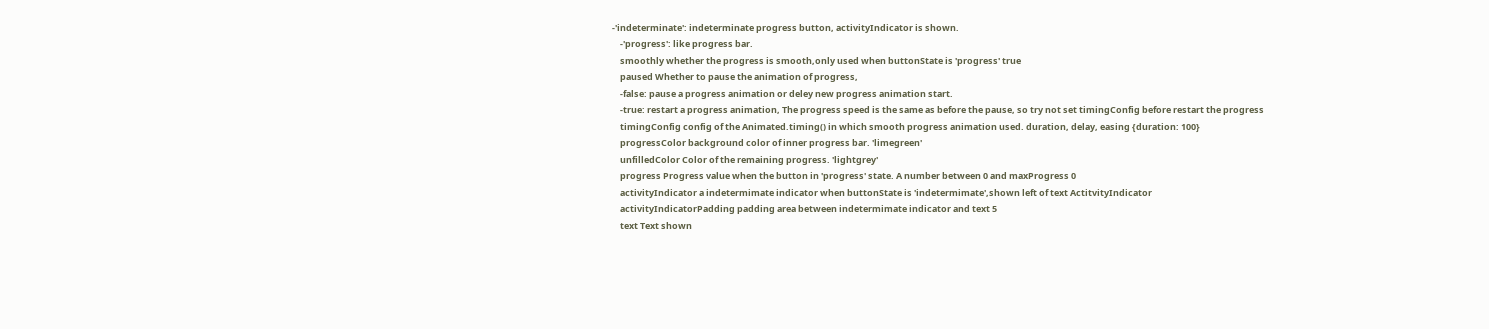-'indeterminate': indeterminate progress button, activityIndicator is shown.
    -'progress': like progress bar.
    smoothly whether the progress is smooth,only used when buttonState is 'progress' true
    paused Whether to pause the animation of progress,
    -false: pause a progress animation or deley new progress animation start.
    -true: restart a progress animation, The progress speed is the same as before the pause, so try not set timingConfig before restart the progress
    timingConfig config of the Animated.timing() in which smooth progress animation used. duration, delay, easing {duration: 100}
    progressColor background color of inner progress bar. 'limegreen'
    unfilledColor Color of the remaining progress. 'lightgrey'
    progress Progress value when the button in 'progress' state. A number between 0 and maxProgress 0
    activityIndicator a indetermimate indicator when buttonState is 'indetermimate',shown left of text ActitvityIndicator
    activityIndicatorPadding padding area between indetermimate indicator and text 5
    text Text shown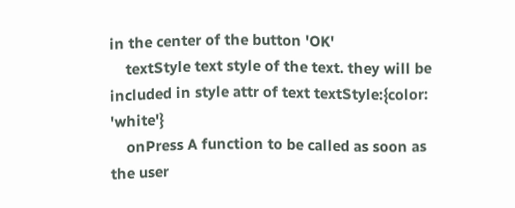in the center of the button 'OK'
    textStyle text style of the text. they will be included in style attr of text textStyle:{color: 'white'}
    onPress A function to be called as soon as the user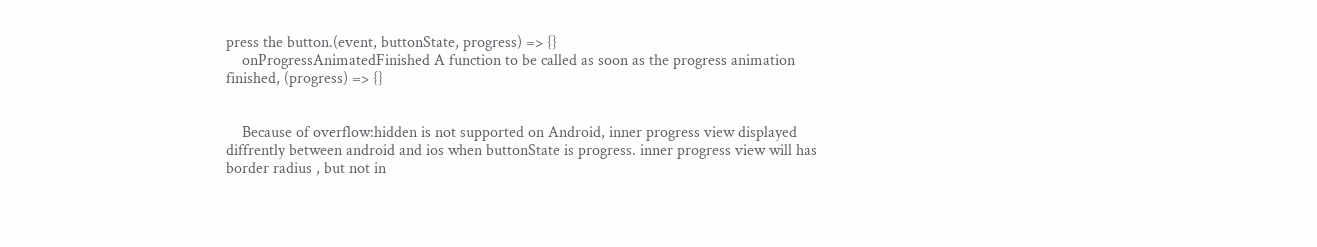press the button.(event, buttonState, progress) => {}
    onProgressAnimatedFinished A function to be called as soon as the progress animation finished, (progress) => {}


    Because of overflow:hidden is not supported on Android, inner progress view displayed diffrently between android and ios when buttonState is progress. inner progress view will has border radius , but not in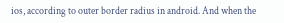ios, according to outer border radius in android. And when the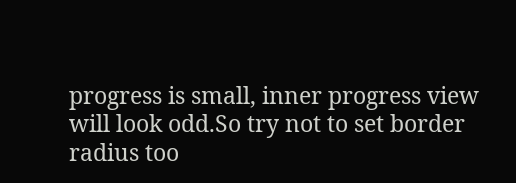progress is small, inner progress view will look odd.So try not to set border radius too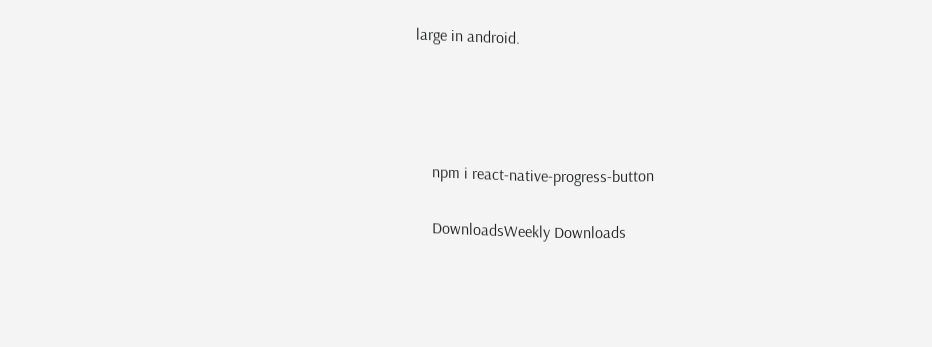large in android.




    npm i react-native-progress-button

    DownloadsWeekly Downloads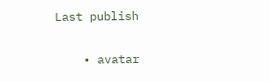Last publish


    • avatar